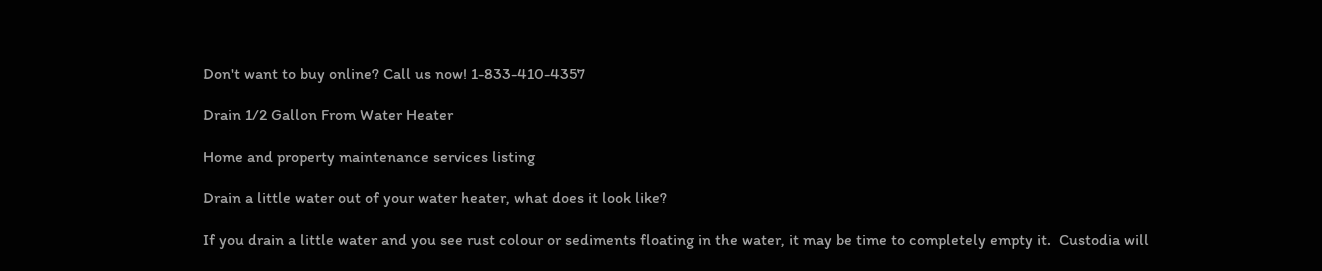Don't want to buy online? Call us now! 1-833-410-4357

Drain 1/2 Gallon From Water Heater

Home and property maintenance services listing

Drain a little water out of your water heater, what does it look like?

If you drain a little water and you see rust colour or sediments floating in the water, it may be time to completely empty it.  Custodia will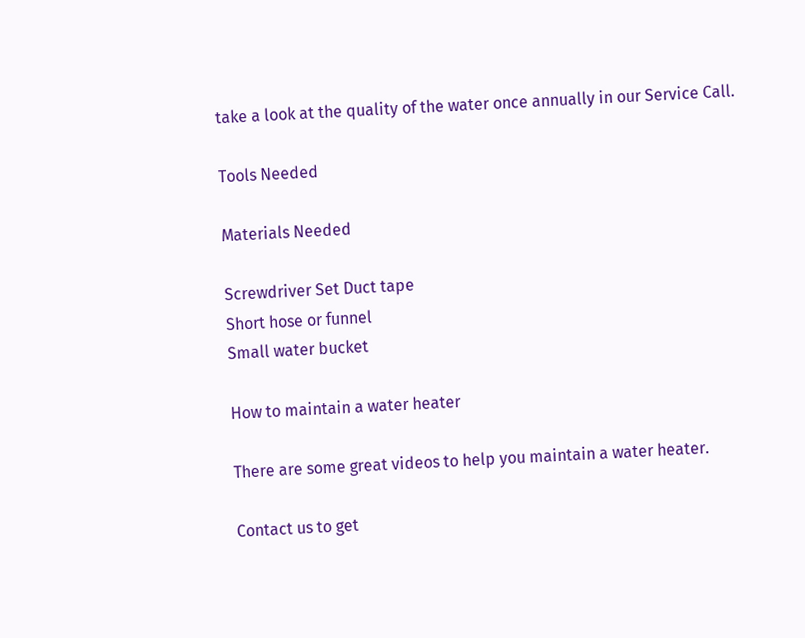take a look at the quality of the water once annually in our Service Call.

Tools Needed

Materials Needed

Screwdriver Set Duct tape
Short hose or funnel
Small water bucket

How to maintain a water heater

There are some great videos to help you maintain a water heater.

Contact us to get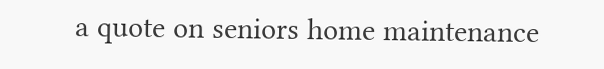a quote on seniors home maintenance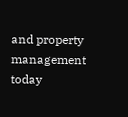and property management today